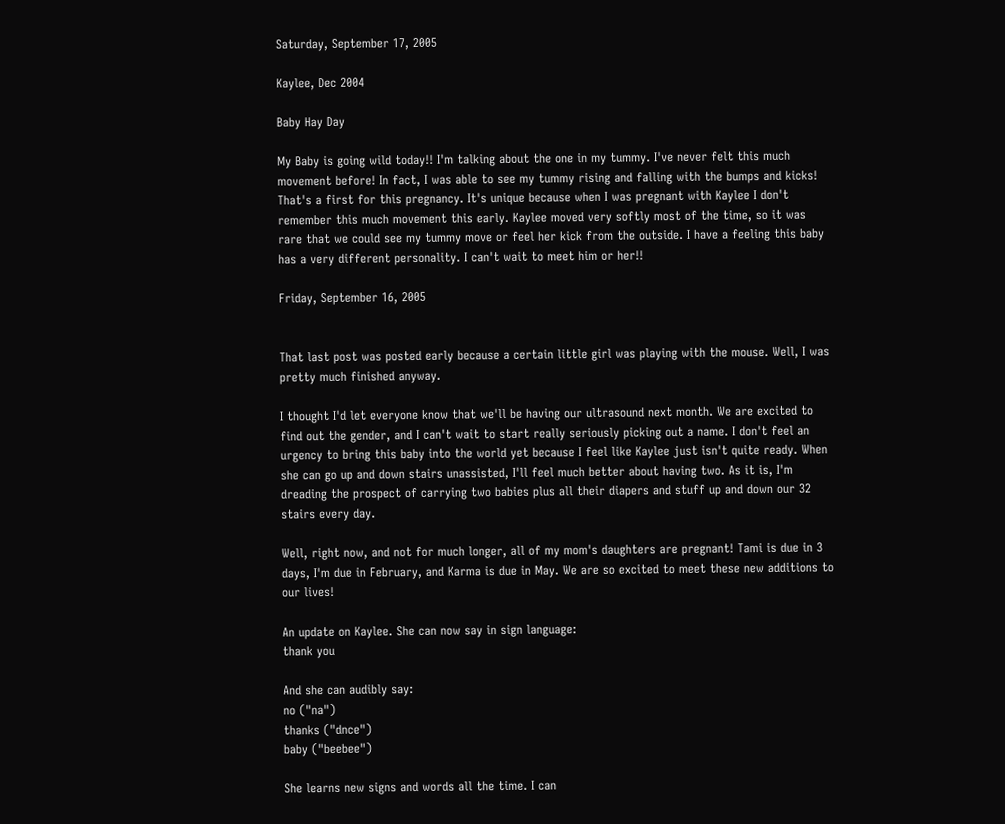Saturday, September 17, 2005

Kaylee, Dec 2004

Baby Hay Day

My Baby is going wild today!! I'm talking about the one in my tummy. I've never felt this much movement before! In fact, I was able to see my tummy rising and falling with the bumps and kicks! That's a first for this pregnancy. It's unique because when I was pregnant with Kaylee I don't remember this much movement this early. Kaylee moved very softly most of the time, so it was rare that we could see my tummy move or feel her kick from the outside. I have a feeling this baby has a very different personality. I can't wait to meet him or her!!

Friday, September 16, 2005


That last post was posted early because a certain little girl was playing with the mouse. Well, I was pretty much finished anyway.

I thought I'd let everyone know that we'll be having our ultrasound next month. We are excited to find out the gender, and I can't wait to start really seriously picking out a name. I don't feel an urgency to bring this baby into the world yet because I feel like Kaylee just isn't quite ready. When she can go up and down stairs unassisted, I'll feel much better about having two. As it is, I'm dreading the prospect of carrying two babies plus all their diapers and stuff up and down our 32 stairs every day.

Well, right now, and not for much longer, all of my mom's daughters are pregnant! Tami is due in 3 days, I'm due in February, and Karma is due in May. We are so excited to meet these new additions to our lives!

An update on Kaylee. She can now say in sign language:
thank you

And she can audibly say:
no ("na")
thanks ("dnce")
baby ("beebee")

She learns new signs and words all the time. I can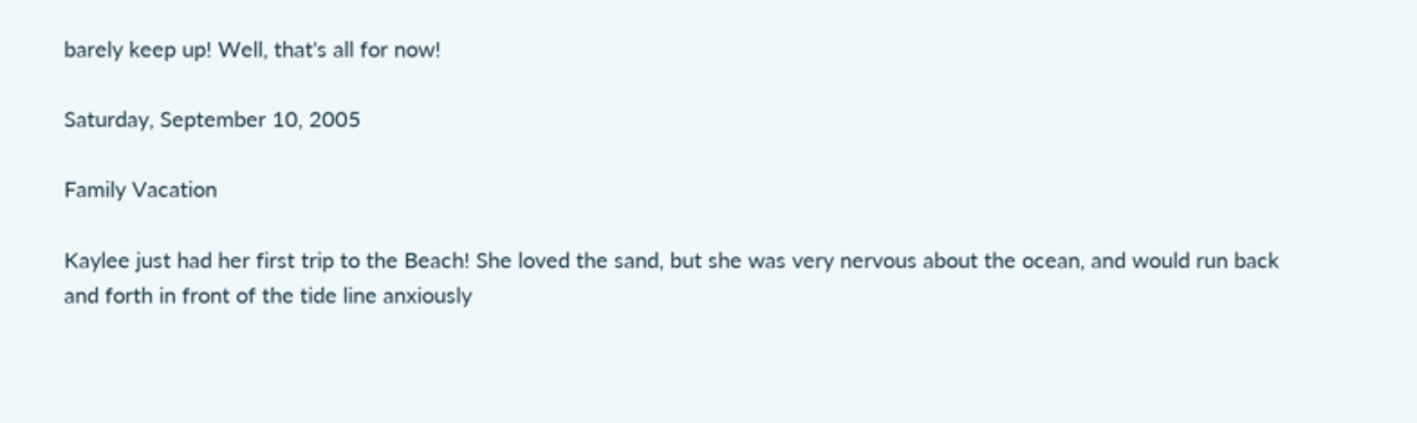barely keep up! Well, that's all for now!

Saturday, September 10, 2005

Family Vacation

Kaylee just had her first trip to the Beach! She loved the sand, but she was very nervous about the ocean, and would run back and forth in front of the tide line anxiously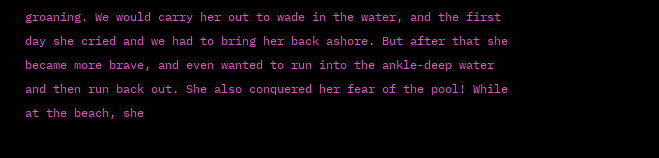groaning. We would carry her out to wade in the water, and the first day she cried and we had to bring her back ashore. But after that she became more brave, and even wanted to run into the ankle-deep water and then run back out. She also conquered her fear of the pool! While at the beach, she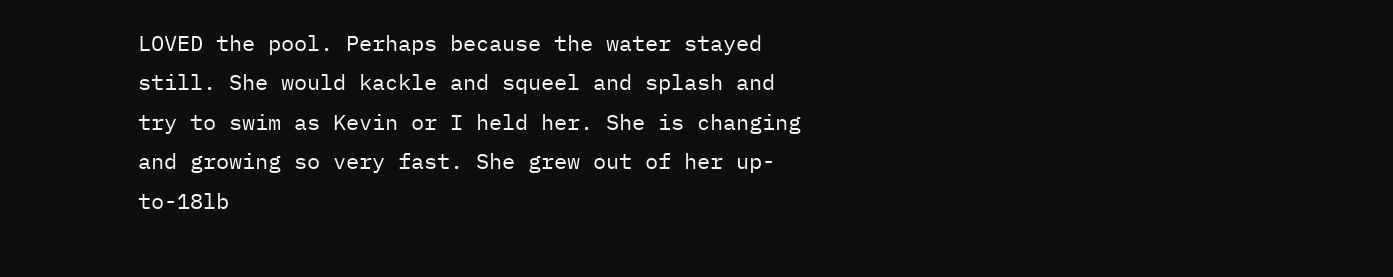LOVED the pool. Perhaps because the water stayed still. She would kackle and squeel and splash and try to swim as Kevin or I held her. She is changing and growing so very fast. She grew out of her up-to-18lb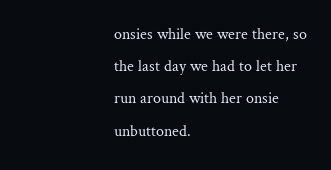onsies while we were there, so the last day we had to let her run around with her onsie unbuttoned.